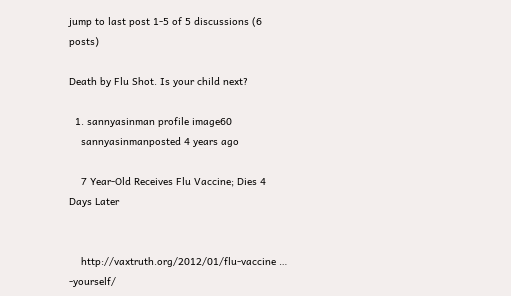jump to last post 1-5 of 5 discussions (6 posts)

Death by Flu Shot. Is your child next?

  1. sannyasinman profile image60
    sannyasinmanposted 4 years ago

    7 Year-Old Receives Flu Vaccine; Dies 4 Days Later


    http://vaxtruth.org/2012/01/flu-vaccine … -yourself/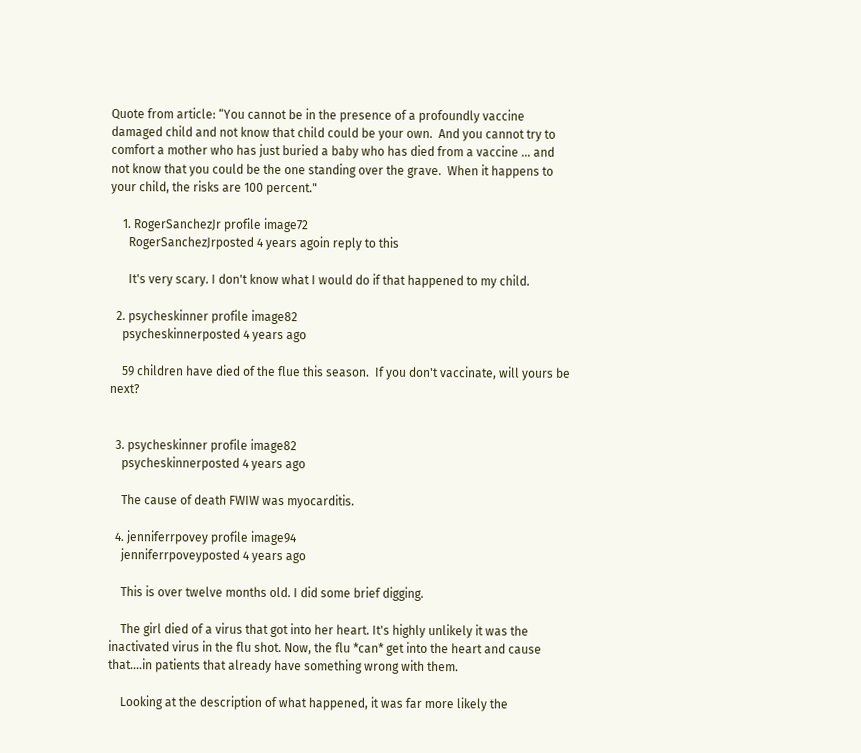Quote from article: “You cannot be in the presence of a profoundly vaccine damaged child and not know that child could be your own.  And you cannot try to comfort a mother who has just buried a baby who has died from a vaccine … and not know that you could be the one standing over the grave.  When it happens to your child, the risks are 100 percent."

    1. RogerSanchezJr profile image72
      RogerSanchezJrposted 4 years agoin reply to this

      It's very scary. I don't know what I would do if that happened to my child.

  2. psycheskinner profile image82
    psycheskinnerposted 4 years ago

    59 children have died of the flue this season.  If you don't vaccinate, will yours be next?


  3. psycheskinner profile image82
    psycheskinnerposted 4 years ago

    The cause of death FWIW was myocarditis.

  4. jenniferrpovey profile image94
    jenniferrpoveyposted 4 years ago

    This is over twelve months old. I did some brief digging.

    The girl died of a virus that got into her heart. It's highly unlikely it was the inactivated virus in the flu shot. Now, the flu *can* get into the heart and cause that....in patients that already have something wrong with them.

    Looking at the description of what happened, it was far more likely the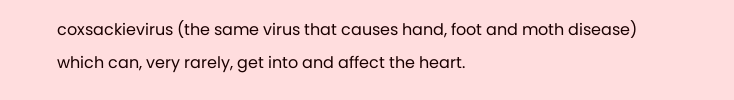coxsackievirus (the same virus that causes hand, foot and moth disease) which can, very rarely, get into and affect the heart.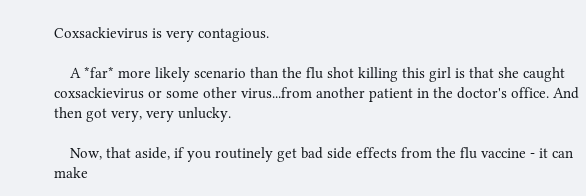Coxsackievirus is very contagious.

    A *far* more likely scenario than the flu shot killing this girl is that she caught coxsackievirus or some other virus...from another patient in the doctor's office. And then got very, very unlucky.

    Now, that aside, if you routinely get bad side effects from the flu vaccine - it can make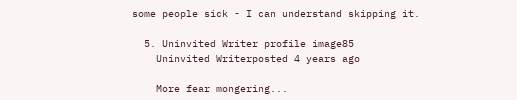some people sick - I can understand skipping it.

  5. Uninvited Writer profile image85
    Uninvited Writerposted 4 years ago

    More fear mongering...